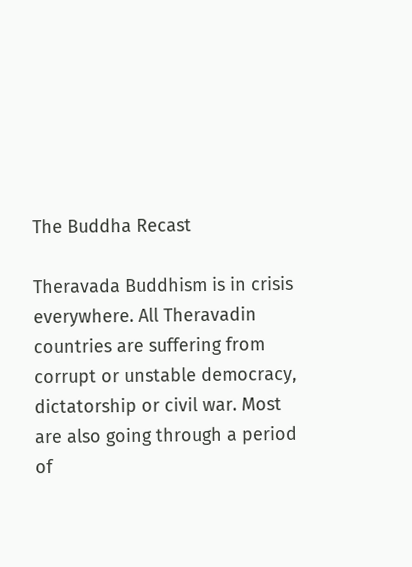The Buddha Recast

Theravada Buddhism is in crisis everywhere. All Theravadin countries are suffering from corrupt or unstable democracy, dictatorship or civil war. Most are also going through a period of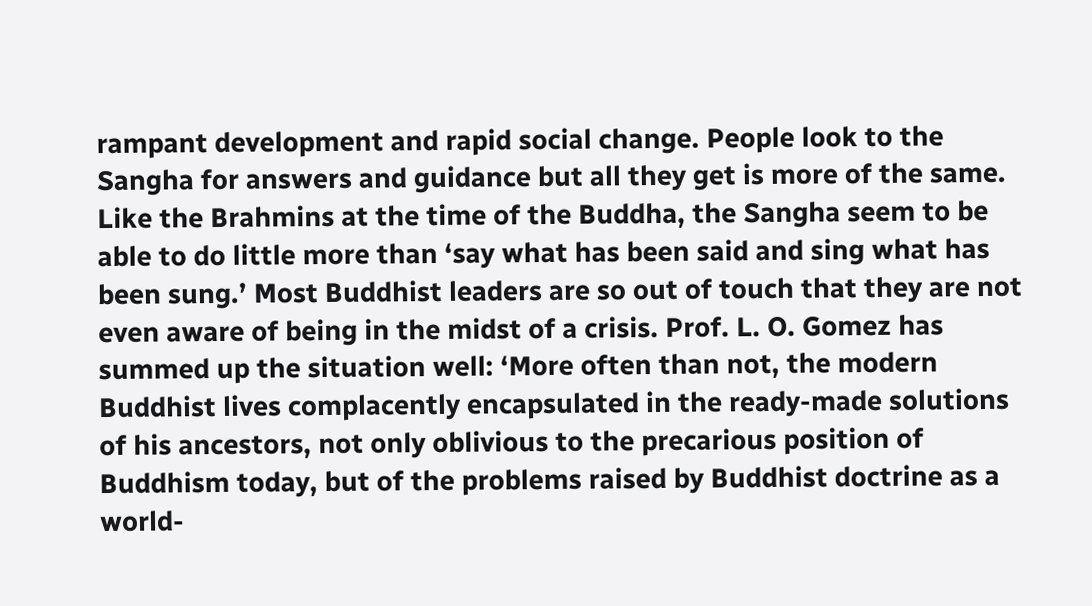rampant development and rapid social change. People look to the Sangha for answers and guidance but all they get is more of the same. Like the Brahmins at the time of the Buddha, the Sangha seem to be able to do little more than ‘say what has been said and sing what has been sung.’ Most Buddhist leaders are so out of touch that they are not even aware of being in the midst of a crisis. Prof. L. O. Gomez has summed up the situation well: ‘More often than not, the modern Buddhist lives complacently encapsulated in the ready-made solutions of his ancestors, not only oblivious to the precarious position of Buddhism today, but of the problems raised by Buddhist doctrine as a world-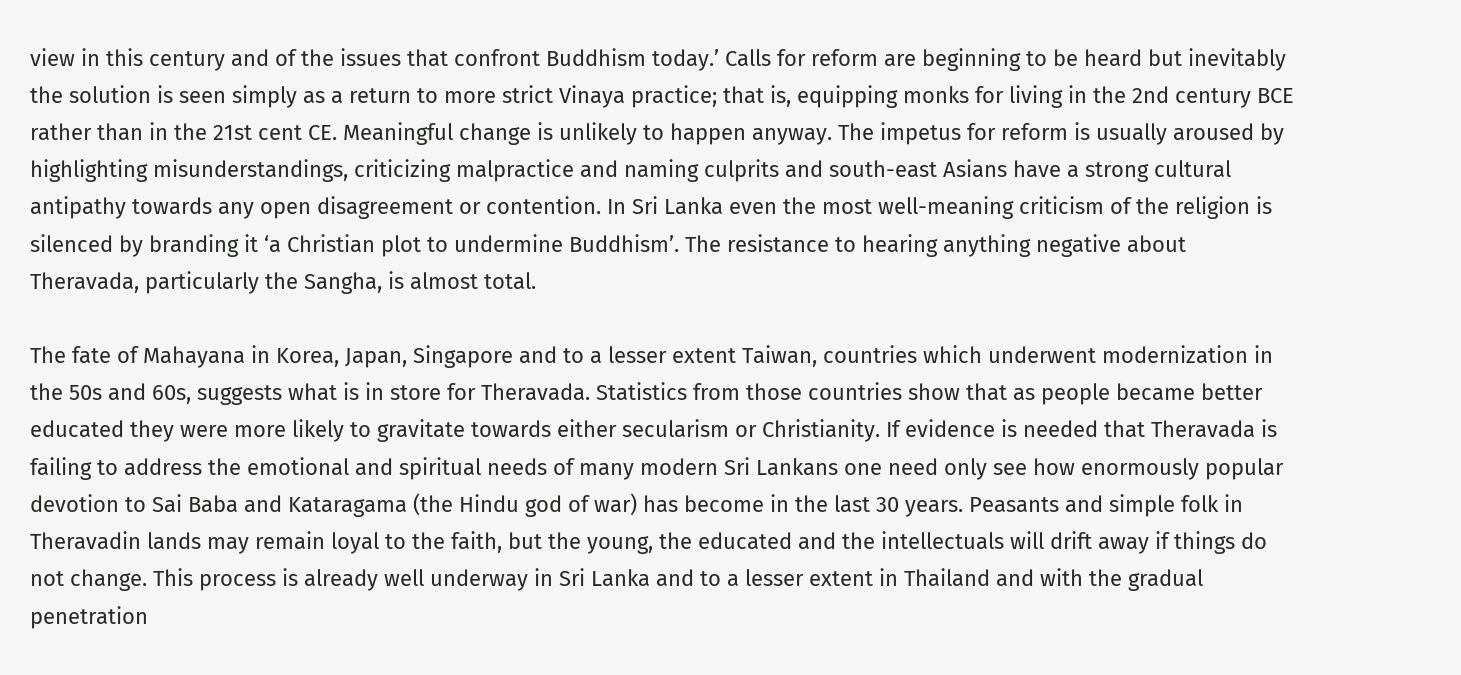view in this century and of the issues that confront Buddhism today.’ Calls for reform are beginning to be heard but inevitably the solution is seen simply as a return to more strict Vinaya practice; that is, equipping monks for living in the 2nd century BCE rather than in the 21st cent CE. Meaningful change is unlikely to happen anyway. The impetus for reform is usually aroused by highlighting misunderstandings, criticizing malpractice and naming culprits and south-east Asians have a strong cultural antipathy towards any open disagreement or contention. In Sri Lanka even the most well-meaning criticism of the religion is silenced by branding it ‘a Christian plot to undermine Buddhism’. The resistance to hearing anything negative about Theravada, particularly the Sangha, is almost total.

The fate of Mahayana in Korea, Japan, Singapore and to a lesser extent Taiwan, countries which underwent modernization in the 50s and 60s, suggests what is in store for Theravada. Statistics from those countries show that as people became better educated they were more likely to gravitate towards either secularism or Christianity. If evidence is needed that Theravada is failing to address the emotional and spiritual needs of many modern Sri Lankans one need only see how enormously popular devotion to Sai Baba and Kataragama (the Hindu god of war) has become in the last 30 years. Peasants and simple folk in Theravadin lands may remain loyal to the faith, but the young, the educated and the intellectuals will drift away if things do not change. This process is already well underway in Sri Lanka and to a lesser extent in Thailand and with the gradual penetration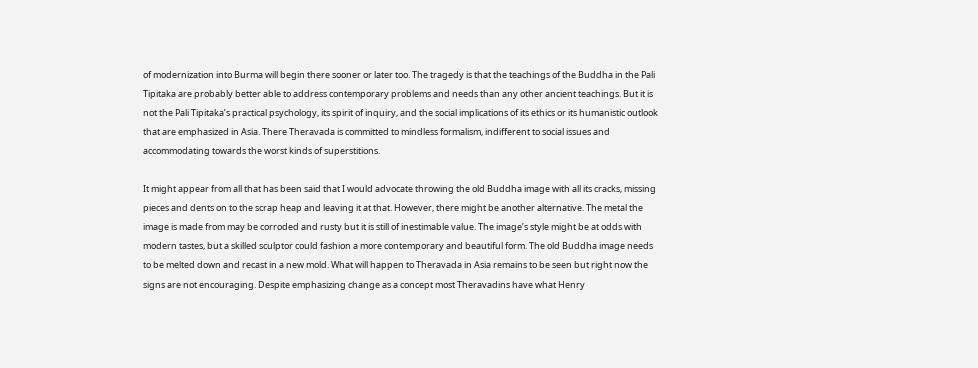of modernization into Burma will begin there sooner or later too. The tragedy is that the teachings of the Buddha in the Pali Tipitaka are probably better able to address contemporary problems and needs than any other ancient teachings. But it is not the Pali Tipitaka’s practical psychology, its spirit of inquiry, and the social implications of its ethics or its humanistic outlook that are emphasized in Asia. There Theravada is committed to mindless formalism, indifferent to social issues and accommodating towards the worst kinds of superstitions.

It might appear from all that has been said that I would advocate throwing the old Buddha image with all its cracks, missing pieces and dents on to the scrap heap and leaving it at that. However, there might be another alternative. The metal the image is made from may be corroded and rusty but it is still of inestimable value. The image’s style might be at odds with modern tastes, but a skilled sculptor could fashion a more contemporary and beautiful form. The old Buddha image needs to be melted down and recast in a new mold. What will happen to Theravada in Asia remains to be seen but right now the signs are not encouraging. Despite emphasizing change as a concept most Theravadins have what Henry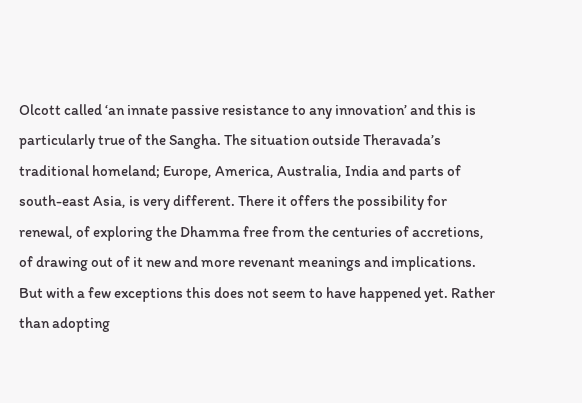Olcott called ‘an innate passive resistance to any innovation’ and this is particularly true of the Sangha. The situation outside Theravada’s traditional homeland; Europe, America, Australia, India and parts of south-east Asia, is very different. There it offers the possibility for renewal, of exploring the Dhamma free from the centuries of accretions, of drawing out of it new and more revenant meanings and implications. But with a few exceptions this does not seem to have happened yet. Rather than adopting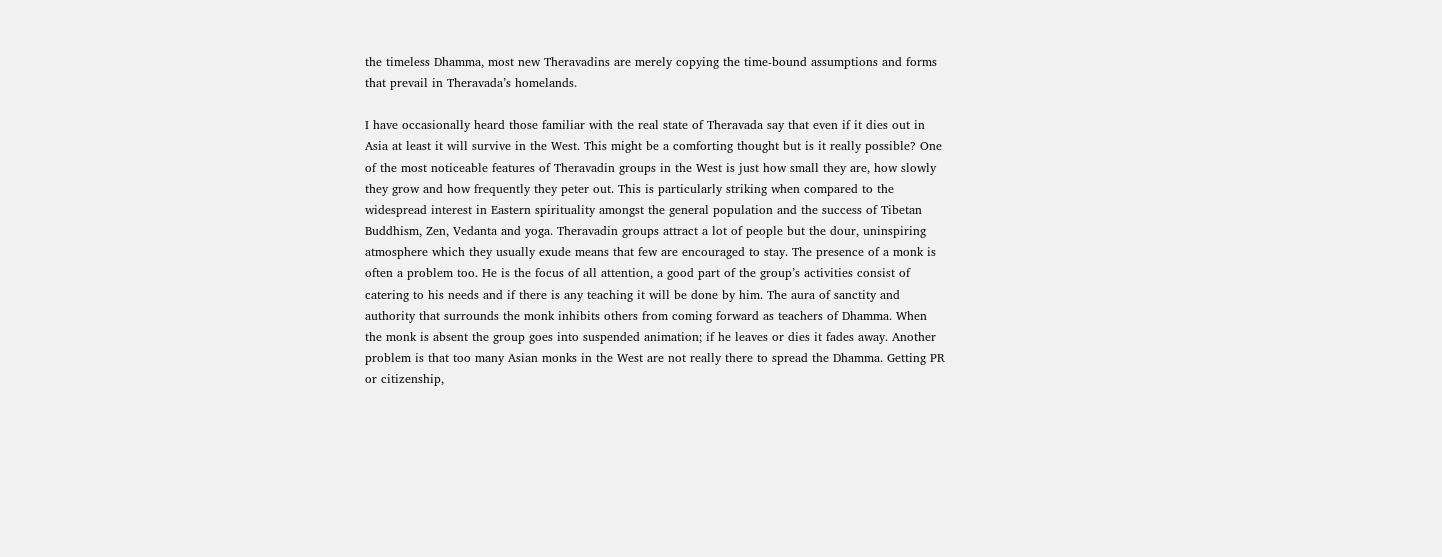the timeless Dhamma, most new Theravadins are merely copying the time-bound assumptions and forms that prevail in Theravada’s homelands.

I have occasionally heard those familiar with the real state of Theravada say that even if it dies out in Asia at least it will survive in the West. This might be a comforting thought but is it really possible? One of the most noticeable features of Theravadin groups in the West is just how small they are, how slowly they grow and how frequently they peter out. This is particularly striking when compared to the widespread interest in Eastern spirituality amongst the general population and the success of Tibetan Buddhism, Zen, Vedanta and yoga. Theravadin groups attract a lot of people but the dour, uninspiring atmosphere which they usually exude means that few are encouraged to stay. The presence of a monk is often a problem too. He is the focus of all attention, a good part of the group’s activities consist of catering to his needs and if there is any teaching it will be done by him. The aura of sanctity and authority that surrounds the monk inhibits others from coming forward as teachers of Dhamma. When the monk is absent the group goes into suspended animation; if he leaves or dies it fades away. Another problem is that too many Asian monks in the West are not really there to spread the Dhamma. Getting PR or citizenship,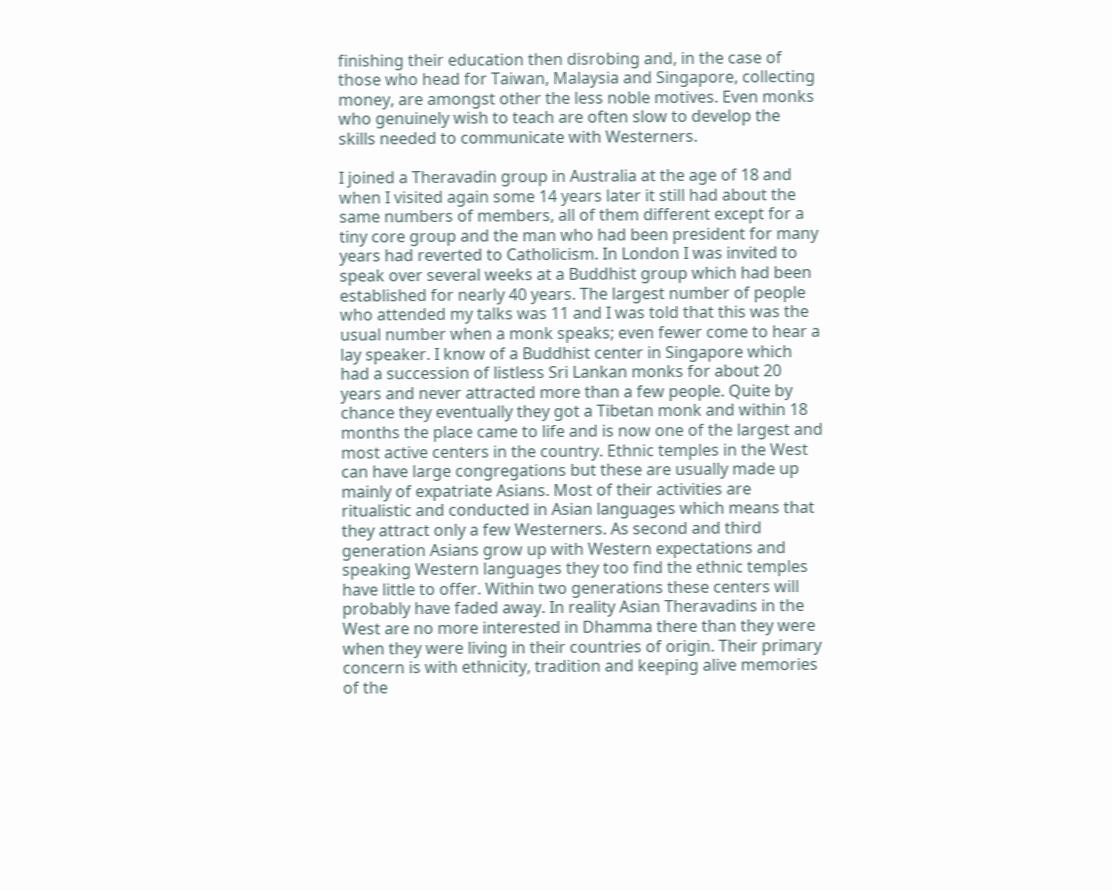finishing their education then disrobing and, in the case of those who head for Taiwan, Malaysia and Singapore, collecting money, are amongst other the less noble motives. Even monks who genuinely wish to teach are often slow to develop the skills needed to communicate with Westerners.

I joined a Theravadin group in Australia at the age of 18 and when I visited again some 14 years later it still had about the same numbers of members, all of them different except for a tiny core group and the man who had been president for many years had reverted to Catholicism. In London I was invited to speak over several weeks at a Buddhist group which had been established for nearly 40 years. The largest number of people who attended my talks was 11 and I was told that this was the usual number when a monk speaks; even fewer come to hear a lay speaker. I know of a Buddhist center in Singapore which had a succession of listless Sri Lankan monks for about 20 years and never attracted more than a few people. Quite by chance they eventually they got a Tibetan monk and within 18 months the place came to life and is now one of the largest and most active centers in the country. Ethnic temples in the West can have large congregations but these are usually made up mainly of expatriate Asians. Most of their activities are ritualistic and conducted in Asian languages which means that they attract only a few Westerners. As second and third generation Asians grow up with Western expectations and speaking Western languages they too find the ethnic temples have little to offer. Within two generations these centers will probably have faded away. In reality Asian Theravadins in the West are no more interested in Dhamma there than they were when they were living in their countries of origin. Their primary concern is with ethnicity, tradition and keeping alive memories of the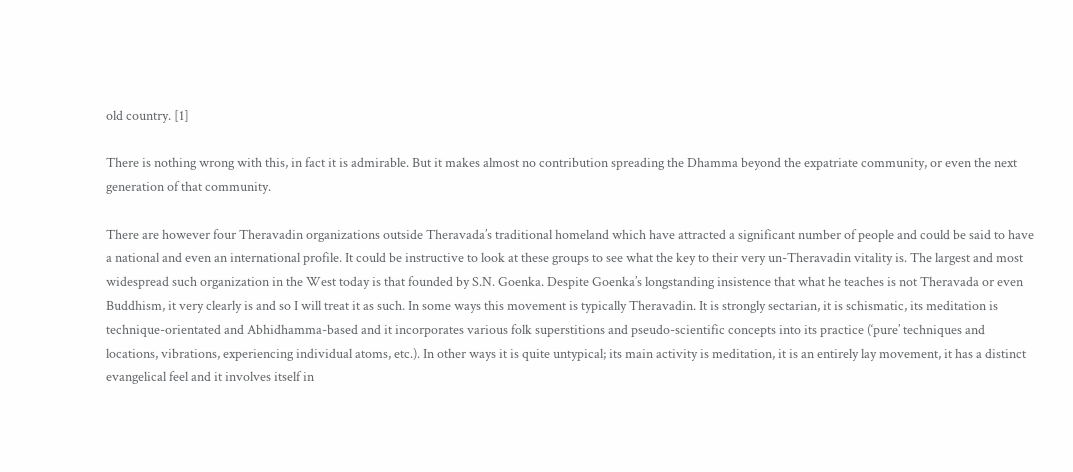old country. [1]

There is nothing wrong with this, in fact it is admirable. But it makes almost no contribution spreading the Dhamma beyond the expatriate community, or even the next generation of that community.

There are however four Theravadin organizations outside Theravada’s traditional homeland which have attracted a significant number of people and could be said to have a national and even an international profile. It could be instructive to look at these groups to see what the key to their very un-Theravadin vitality is. The largest and most widespread such organization in the West today is that founded by S.N. Goenka. Despite Goenka’s longstanding insistence that what he teaches is not Theravada or even Buddhism, it very clearly is and so I will treat it as such. In some ways this movement is typically Theravadin. It is strongly sectarian, it is schismatic, its meditation is technique-orientated and Abhidhamma-based and it incorporates various folk superstitions and pseudo-scientific concepts into its practice (‘pure’ techniques and locations, vibrations, experiencing individual atoms, etc.). In other ways it is quite untypical; its main activity is meditation, it is an entirely lay movement, it has a distinct evangelical feel and it involves itself in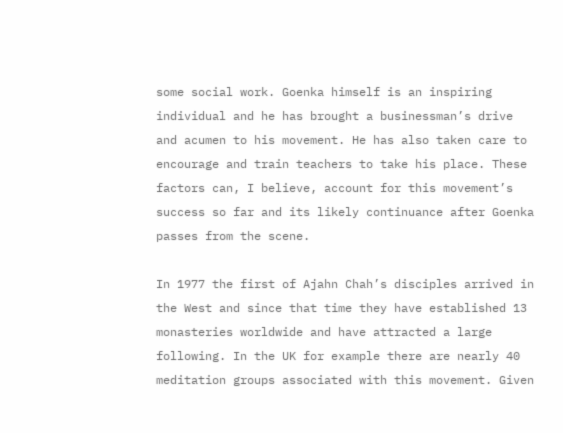some social work. Goenka himself is an inspiring individual and he has brought a businessman’s drive and acumen to his movement. He has also taken care to encourage and train teachers to take his place. These factors can, I believe, account for this movement’s success so far and its likely continuance after Goenka passes from the scene.

In 1977 the first of Ajahn Chah’s disciples arrived in the West and since that time they have established 13 monasteries worldwide and have attracted a large following. In the UK for example there are nearly 40 meditation groups associated with this movement. Given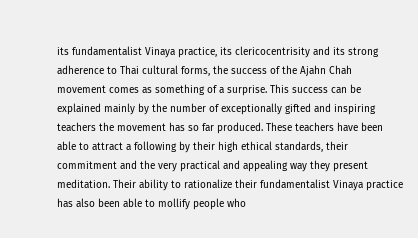its fundamentalist Vinaya practice, its clericocentrisity and its strong adherence to Thai cultural forms, the success of the Ajahn Chah movement comes as something of a surprise. This success can be explained mainly by the number of exceptionally gifted and inspiring teachers the movement has so far produced. These teachers have been able to attract a following by their high ethical standards, their commitment and the very practical and appealing way they present meditation. Their ability to rationalize their fundamentalist Vinaya practice has also been able to mollify people who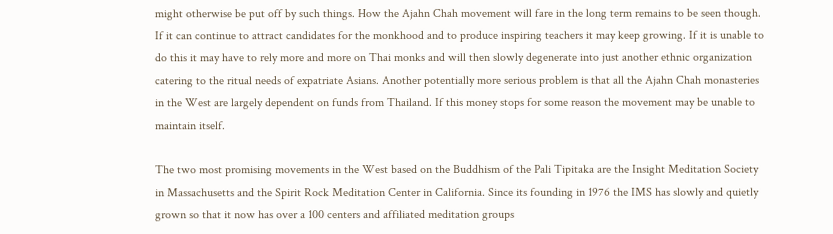might otherwise be put off by such things. How the Ajahn Chah movement will fare in the long term remains to be seen though. If it can continue to attract candidates for the monkhood and to produce inspiring teachers it may keep growing. If it is unable to do this it may have to rely more and more on Thai monks and will then slowly degenerate into just another ethnic organization catering to the ritual needs of expatriate Asians. Another potentially more serious problem is that all the Ajahn Chah monasteries in the West are largely dependent on funds from Thailand. If this money stops for some reason the movement may be unable to maintain itself.

The two most promising movements in the West based on the Buddhism of the Pali Tipitaka are the Insight Meditation Society in Massachusetts and the Spirit Rock Meditation Center in California. Since its founding in 1976 the IMS has slowly and quietly grown so that it now has over a 100 centers and affiliated meditation groups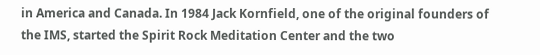in America and Canada. In 1984 Jack Kornfield, one of the original founders of the IMS, started the Spirit Rock Meditation Center and the two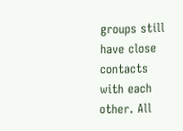groups still have close contacts with each other. All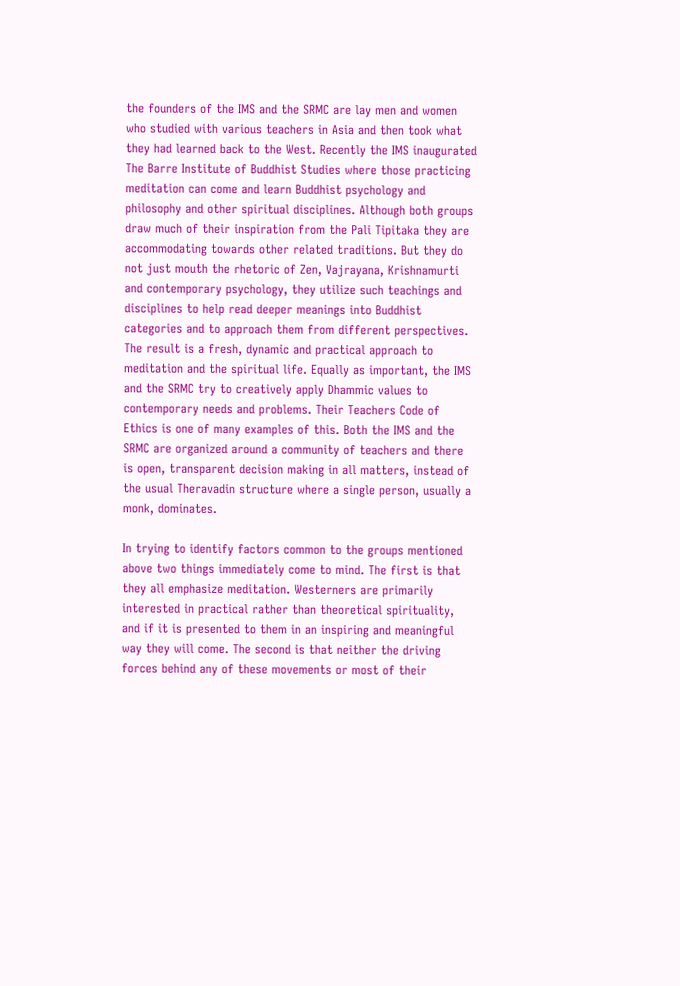the founders of the IMS and the SRMC are lay men and women who studied with various teachers in Asia and then took what they had learned back to the West. Recently the IMS inaugurated The Barre Institute of Buddhist Studies where those practicing meditation can come and learn Buddhist psychology and philosophy and other spiritual disciplines. Although both groups draw much of their inspiration from the Pali Tipitaka they are accommodating towards other related traditions. But they do not just mouth the rhetoric of Zen, Vajrayana, Krishnamurti and contemporary psychology, they utilize such teachings and disciplines to help read deeper meanings into Buddhist categories and to approach them from different perspectives. The result is a fresh, dynamic and practical approach to meditation and the spiritual life. Equally as important, the IMS and the SRMC try to creatively apply Dhammic values to contemporary needs and problems. Their Teachers Code of Ethics is one of many examples of this. Both the IMS and the SRMC are organized around a community of teachers and there is open, transparent decision making in all matters, instead of the usual Theravadin structure where a single person, usually a monk, dominates.

In trying to identify factors common to the groups mentioned above two things immediately come to mind. The first is that they all emphasize meditation. Westerners are primarily interested in practical rather than theoretical spirituality, and if it is presented to them in an inspiring and meaningful way they will come. The second is that neither the driving forces behind any of these movements or most of their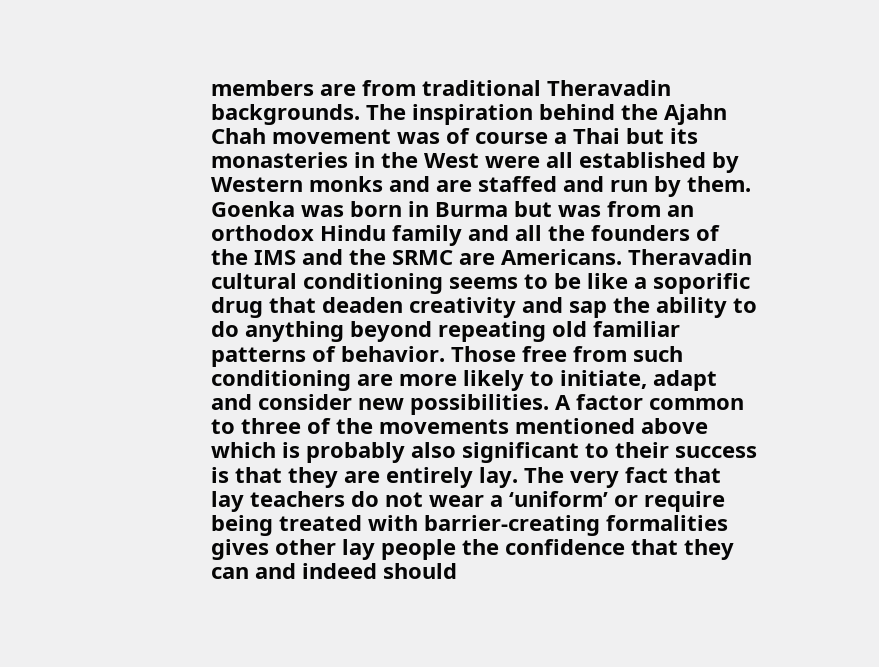members are from traditional Theravadin backgrounds. The inspiration behind the Ajahn Chah movement was of course a Thai but its monasteries in the West were all established by Western monks and are staffed and run by them. Goenka was born in Burma but was from an orthodox Hindu family and all the founders of the IMS and the SRMC are Americans. Theravadin cultural conditioning seems to be like a soporific drug that deaden creativity and sap the ability to do anything beyond repeating old familiar patterns of behavior. Those free from such conditioning are more likely to initiate, adapt and consider new possibilities. A factor common to three of the movements mentioned above which is probably also significant to their success is that they are entirely lay. The very fact that lay teachers do not wear a ‘uniform’ or require being treated with barrier-creating formalities gives other lay people the confidence that they can and indeed should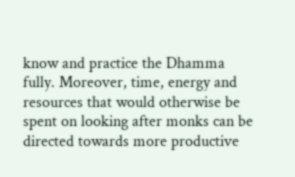know and practice the Dhamma fully. Moreover, time, energy and resources that would otherwise be spent on looking after monks can be directed towards more productive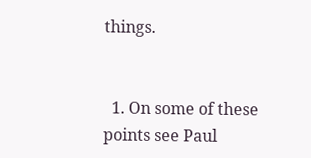things.


  1. On some of these points see Paul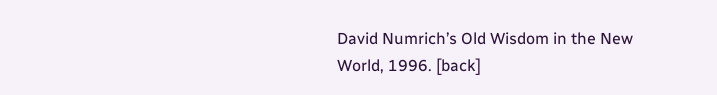David Numrich’s Old Wisdom in the New World, 1996. [back]